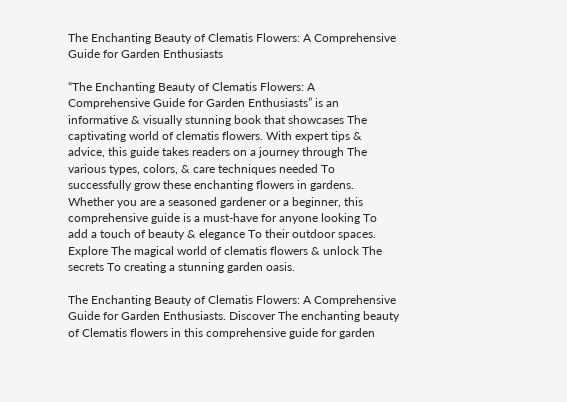The Enchanting Beauty of Clematis Flowers: A Comprehensive Guide for Garden Enthusiasts

“The Enchanting Beauty of Clematis Flowers: A Comprehensive Guide for Garden Enthusiasts” is an informative & visually stunning book that showcases The captivating world of clematis flowers. With expert tips & advice, this guide takes readers on a journey through The various types, colors, & care techniques needed To successfully grow these enchanting flowers in gardens. Whether you are a seasoned gardener or a beginner, this comprehensive guide is a must-have for anyone looking To add a touch of beauty & elegance To their outdoor spaces. Explore The magical world of clematis flowers & unlock The secrets To creating a stunning garden oasis.

The Enchanting Beauty of Clematis Flowers: A Comprehensive Guide for Garden Enthusiasts. Discover The enchanting beauty of Clematis flowers in this comprehensive guide for garden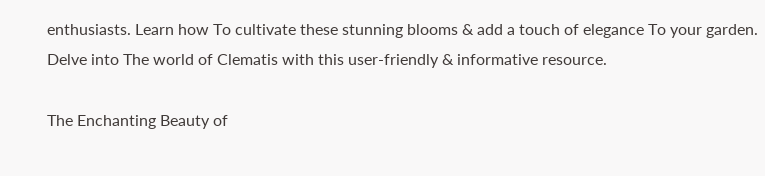enthusiasts. Learn how To cultivate these stunning blooms & add a touch of elegance To your garden. Delve into The world of Clematis with this user-friendly & informative resource.

The Enchanting Beauty of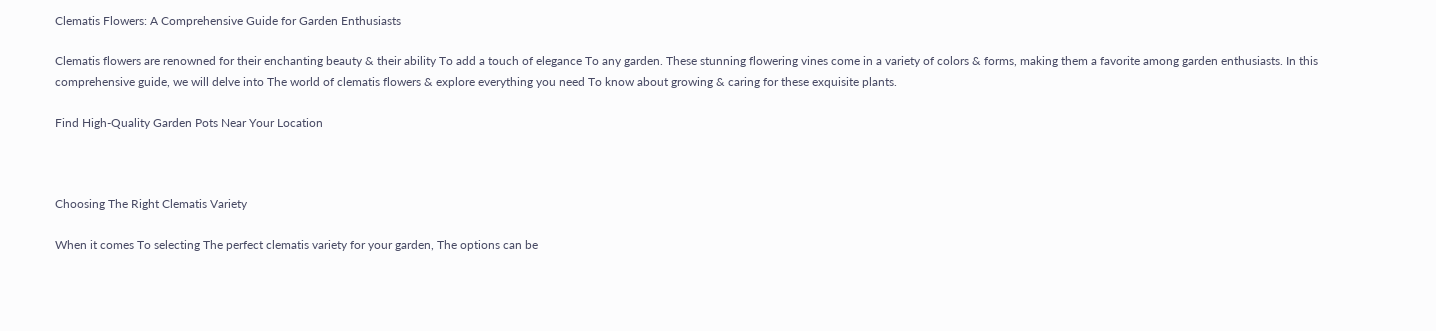Clematis Flowers: A Comprehensive Guide for Garden Enthusiasts

Clematis flowers are renowned for their enchanting beauty & their ability To add a touch of elegance To any garden. These stunning flowering vines come in a variety of colors & forms, making them a favorite among garden enthusiasts. In this comprehensive guide, we will delve into The world of clematis flowers & explore everything you need To know about growing & caring for these exquisite plants.

Find High-Quality Garden Pots Near Your Location



Choosing The Right Clematis Variety

When it comes To selecting The perfect clematis variety for your garden, The options can be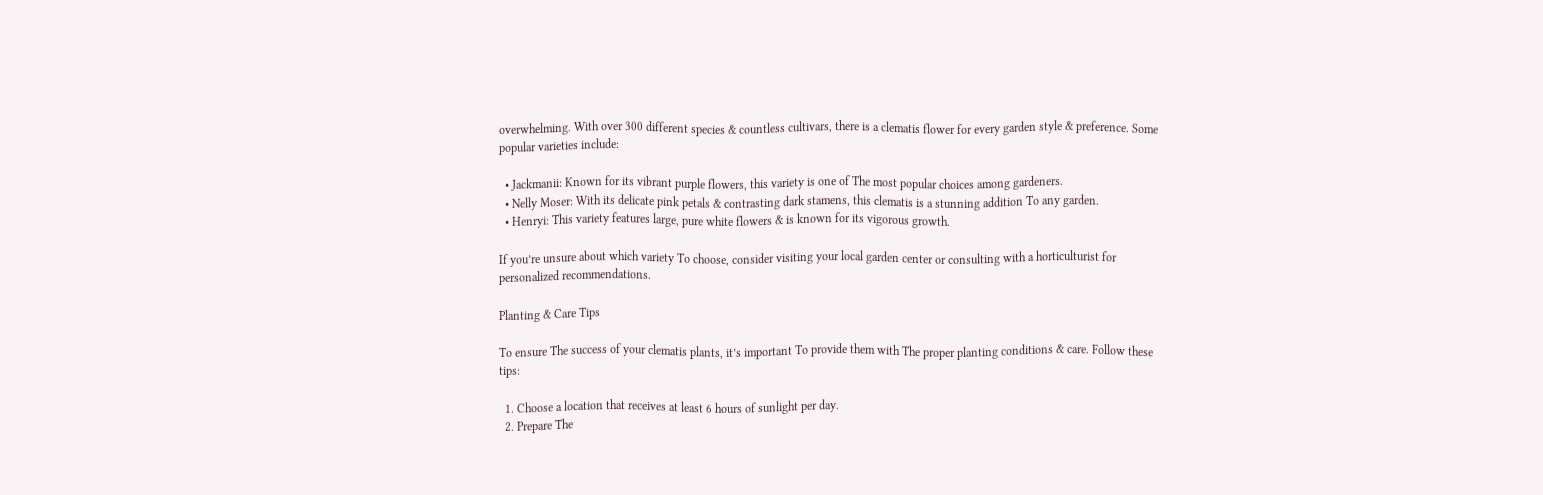overwhelming. With over 300 different species & countless cultivars, there is a clematis flower for every garden style & preference. Some popular varieties include:

  • Jackmanii: Known for its vibrant purple flowers, this variety is one of The most popular choices among gardeners.
  • Nelly Moser: With its delicate pink petals & contrasting dark stamens, this clematis is a stunning addition To any garden.
  • Henryi: This variety features large, pure white flowers & is known for its vigorous growth.

If you’re unsure about which variety To choose, consider visiting your local garden center or consulting with a horticulturist for personalized recommendations.

Planting & Care Tips

To ensure The success of your clematis plants, it’s important To provide them with The proper planting conditions & care. Follow these tips:

  1. Choose a location that receives at least 6 hours of sunlight per day.
  2. Prepare The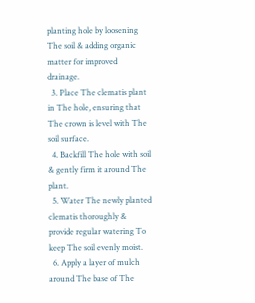planting hole by loosening The soil & adding organic matter for improved drainage.
  3. Place The clematis plant in The hole, ensuring that The crown is level with The soil surface.
  4. Backfill The hole with soil & gently firm it around The plant.
  5. Water The newly planted clematis thoroughly & provide regular watering To keep The soil evenly moist.
  6. Apply a layer of mulch around The base of The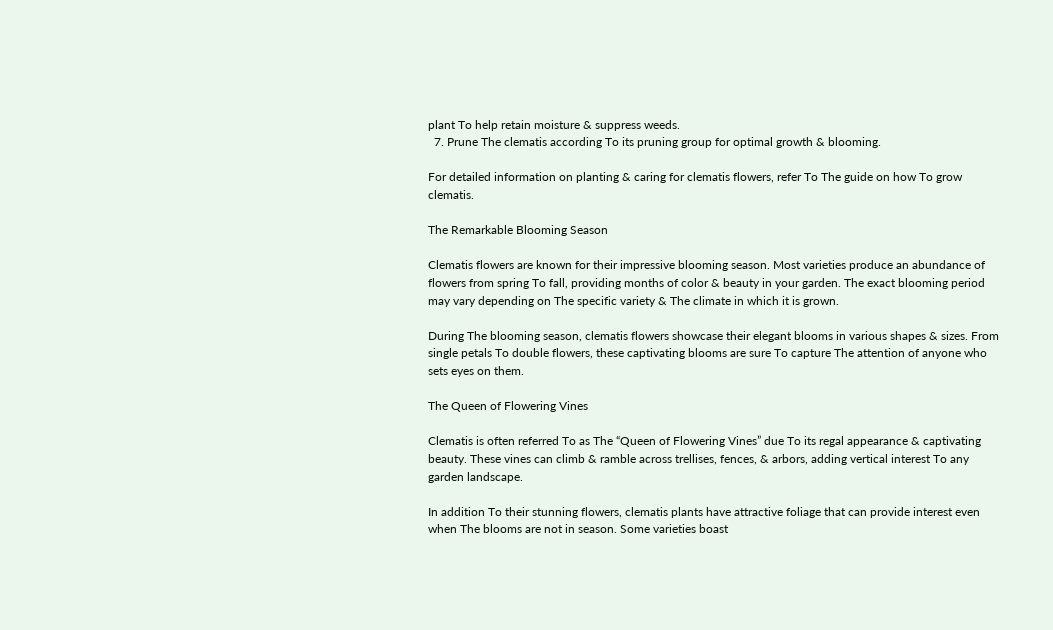plant To help retain moisture & suppress weeds.
  7. Prune The clematis according To its pruning group for optimal growth & blooming.

For detailed information on planting & caring for clematis flowers, refer To The guide on how To grow clematis.

The Remarkable Blooming Season

Clematis flowers are known for their impressive blooming season. Most varieties produce an abundance of flowers from spring To fall, providing months of color & beauty in your garden. The exact blooming period may vary depending on The specific variety & The climate in which it is grown.

During The blooming season, clematis flowers showcase their elegant blooms in various shapes & sizes. From single petals To double flowers, these captivating blooms are sure To capture The attention of anyone who sets eyes on them.

The Queen of Flowering Vines

Clematis is often referred To as The “Queen of Flowering Vines” due To its regal appearance & captivating beauty. These vines can climb & ramble across trellises, fences, & arbors, adding vertical interest To any garden landscape.

In addition To their stunning flowers, clematis plants have attractive foliage that can provide interest even when The blooms are not in season. Some varieties boast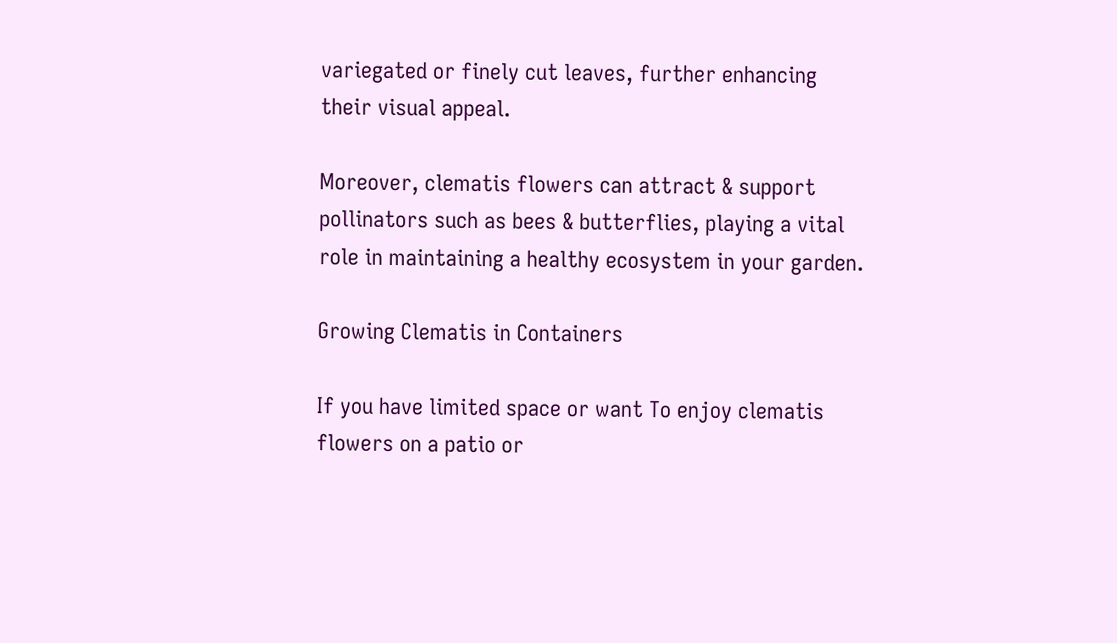variegated or finely cut leaves, further enhancing their visual appeal.

Moreover, clematis flowers can attract & support pollinators such as bees & butterflies, playing a vital role in maintaining a healthy ecosystem in your garden.

Growing Clematis in Containers

If you have limited space or want To enjoy clematis flowers on a patio or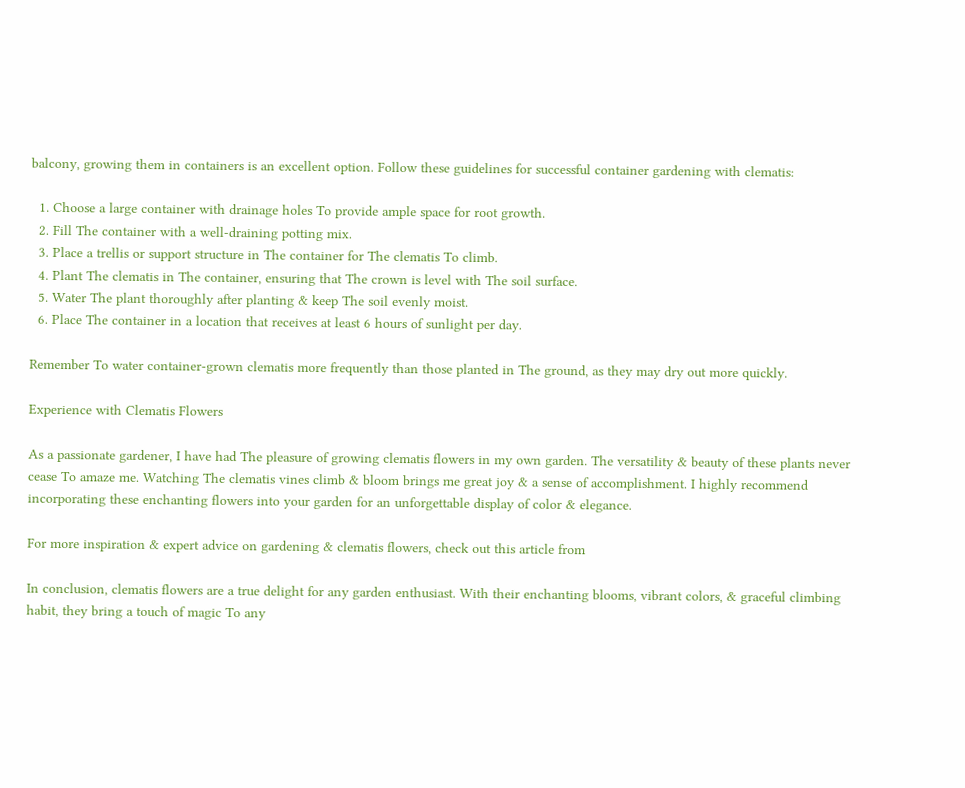balcony, growing them in containers is an excellent option. Follow these guidelines for successful container gardening with clematis:

  1. Choose a large container with drainage holes To provide ample space for root growth.
  2. Fill The container with a well-draining potting mix.
  3. Place a trellis or support structure in The container for The clematis To climb.
  4. Plant The clematis in The container, ensuring that The crown is level with The soil surface.
  5. Water The plant thoroughly after planting & keep The soil evenly moist.
  6. Place The container in a location that receives at least 6 hours of sunlight per day.

Remember To water container-grown clematis more frequently than those planted in The ground, as they may dry out more quickly.

Experience with Clematis Flowers

As a passionate gardener, I have had The pleasure of growing clematis flowers in my own garden. The versatility & beauty of these plants never cease To amaze me. Watching The clematis vines climb & bloom brings me great joy & a sense of accomplishment. I highly recommend incorporating these enchanting flowers into your garden for an unforgettable display of color & elegance.

For more inspiration & expert advice on gardening & clematis flowers, check out this article from

In conclusion, clematis flowers are a true delight for any garden enthusiast. With their enchanting blooms, vibrant colors, & graceful climbing habit, they bring a touch of magic To any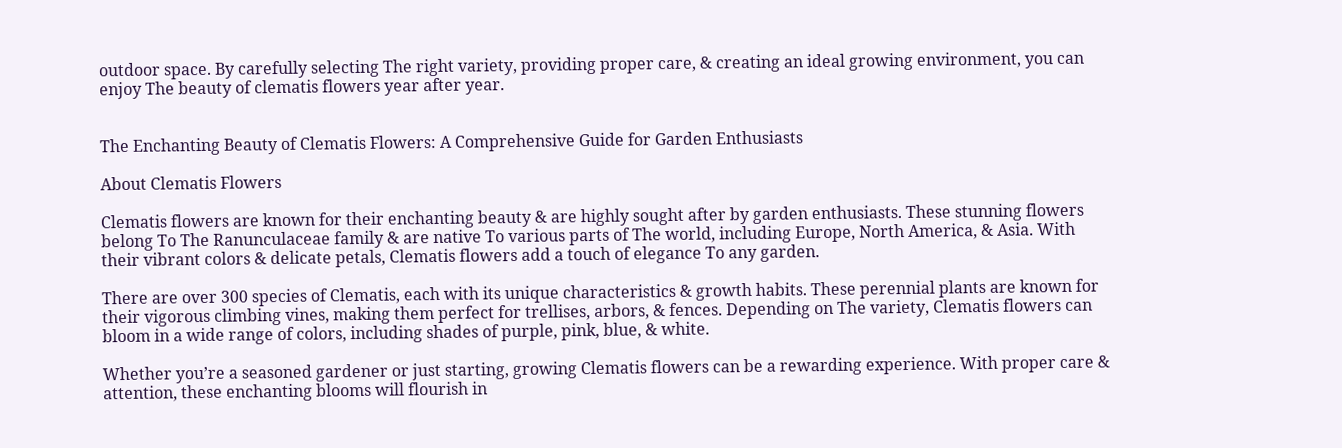outdoor space. By carefully selecting The right variety, providing proper care, & creating an ideal growing environment, you can enjoy The beauty of clematis flowers year after year.


The Enchanting Beauty of Clematis Flowers: A Comprehensive Guide for Garden Enthusiasts

About Clematis Flowers

Clematis flowers are known for their enchanting beauty & are highly sought after by garden enthusiasts. These stunning flowers belong To The Ranunculaceae family & are native To various parts of The world, including Europe, North America, & Asia. With their vibrant colors & delicate petals, Clematis flowers add a touch of elegance To any garden.

There are over 300 species of Clematis, each with its unique characteristics & growth habits. These perennial plants are known for their vigorous climbing vines, making them perfect for trellises, arbors, & fences. Depending on The variety, Clematis flowers can bloom in a wide range of colors, including shades of purple, pink, blue, & white.

Whether you’re a seasoned gardener or just starting, growing Clematis flowers can be a rewarding experience. With proper care & attention, these enchanting blooms will flourish in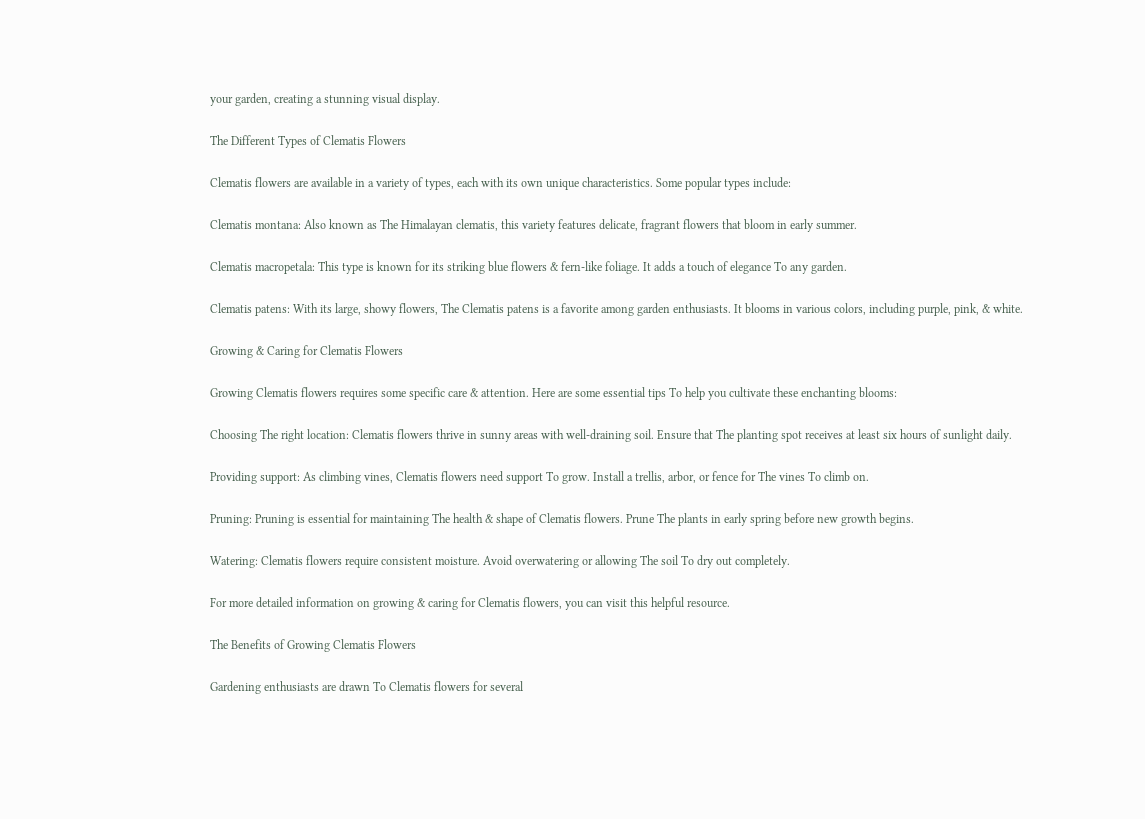your garden, creating a stunning visual display.

The Different Types of Clematis Flowers

Clematis flowers are available in a variety of types, each with its own unique characteristics. Some popular types include:

Clematis montana: Also known as The Himalayan clematis, this variety features delicate, fragrant flowers that bloom in early summer.

Clematis macropetala: This type is known for its striking blue flowers & fern-like foliage. It adds a touch of elegance To any garden.

Clematis patens: With its large, showy flowers, The Clematis patens is a favorite among garden enthusiasts. It blooms in various colors, including purple, pink, & white.

Growing & Caring for Clematis Flowers

Growing Clematis flowers requires some specific care & attention. Here are some essential tips To help you cultivate these enchanting blooms:

Choosing The right location: Clematis flowers thrive in sunny areas with well-draining soil. Ensure that The planting spot receives at least six hours of sunlight daily.

Providing support: As climbing vines, Clematis flowers need support To grow. Install a trellis, arbor, or fence for The vines To climb on.

Pruning: Pruning is essential for maintaining The health & shape of Clematis flowers. Prune The plants in early spring before new growth begins.

Watering: Clematis flowers require consistent moisture. Avoid overwatering or allowing The soil To dry out completely.

For more detailed information on growing & caring for Clematis flowers, you can visit this helpful resource.

The Benefits of Growing Clematis Flowers

Gardening enthusiasts are drawn To Clematis flowers for several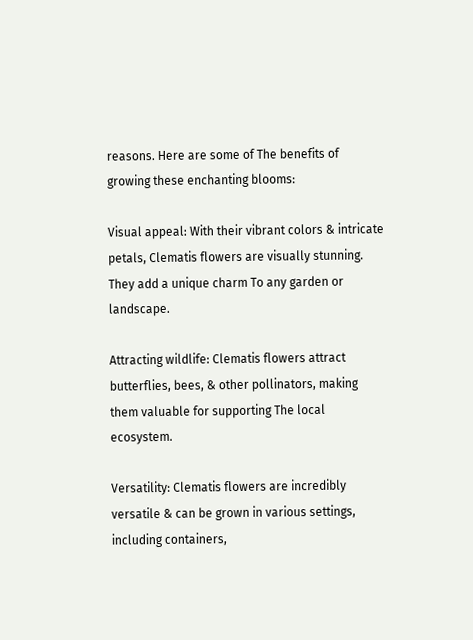reasons. Here are some of The benefits of growing these enchanting blooms:

Visual appeal: With their vibrant colors & intricate petals, Clematis flowers are visually stunning. They add a unique charm To any garden or landscape.

Attracting wildlife: Clematis flowers attract butterflies, bees, & other pollinators, making them valuable for supporting The local ecosystem.

Versatility: Clematis flowers are incredibly versatile & can be grown in various settings, including containers,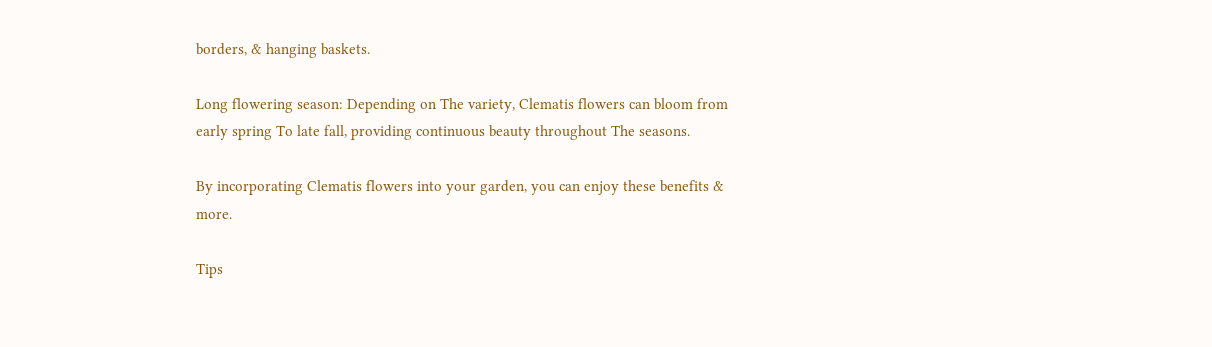borders, & hanging baskets.

Long flowering season: Depending on The variety, Clematis flowers can bloom from early spring To late fall, providing continuous beauty throughout The seasons.

By incorporating Clematis flowers into your garden, you can enjoy these benefits & more.

Tips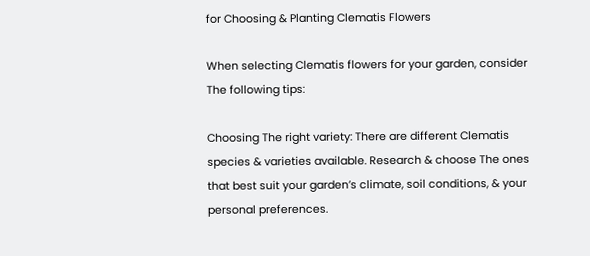for Choosing & Planting Clematis Flowers

When selecting Clematis flowers for your garden, consider The following tips:

Choosing The right variety: There are different Clematis species & varieties available. Research & choose The ones that best suit your garden’s climate, soil conditions, & your personal preferences.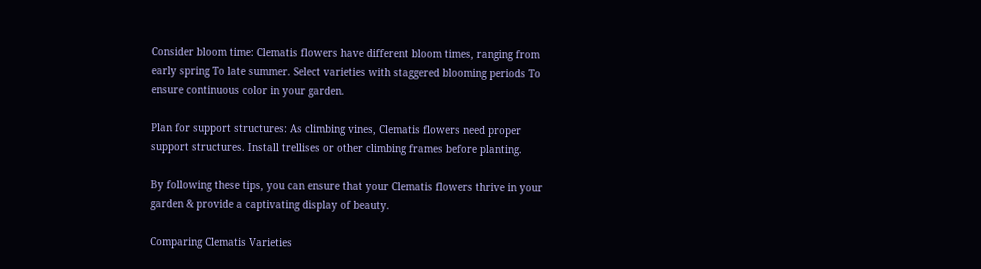Consider bloom time: Clematis flowers have different bloom times, ranging from early spring To late summer. Select varieties with staggered blooming periods To ensure continuous color in your garden.

Plan for support structures: As climbing vines, Clematis flowers need proper support structures. Install trellises or other climbing frames before planting.

By following these tips, you can ensure that your Clematis flowers thrive in your garden & provide a captivating display of beauty.

Comparing Clematis Varieties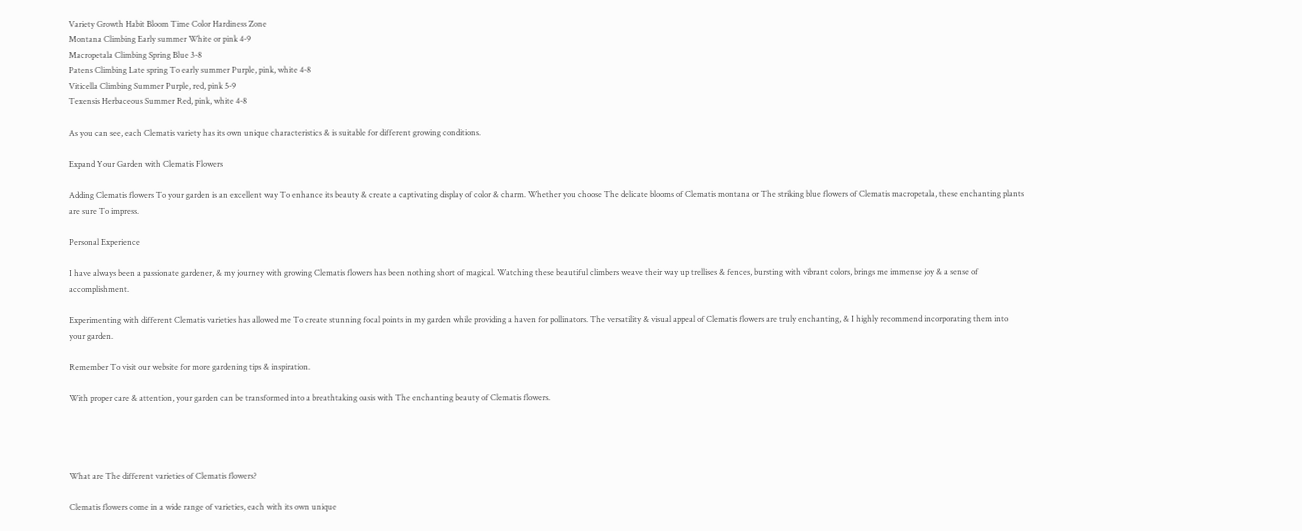Variety Growth Habit Bloom Time Color Hardiness Zone
Montana Climbing Early summer White or pink 4-9
Macropetala Climbing Spring Blue 3-8
Patens Climbing Late spring To early summer Purple, pink, white 4-8
Viticella Climbing Summer Purple, red, pink 5-9
Texensis Herbaceous Summer Red, pink, white 4-8

As you can see, each Clematis variety has its own unique characteristics & is suitable for different growing conditions.

Expand Your Garden with Clematis Flowers

Adding Clematis flowers To your garden is an excellent way To enhance its beauty & create a captivating display of color & charm. Whether you choose The delicate blooms of Clematis montana or The striking blue flowers of Clematis macropetala, these enchanting plants are sure To impress.

Personal Experience

I have always been a passionate gardener, & my journey with growing Clematis flowers has been nothing short of magical. Watching these beautiful climbers weave their way up trellises & fences, bursting with vibrant colors, brings me immense joy & a sense of accomplishment.

Experimenting with different Clematis varieties has allowed me To create stunning focal points in my garden while providing a haven for pollinators. The versatility & visual appeal of Clematis flowers are truly enchanting, & I highly recommend incorporating them into your garden.

Remember To visit our website for more gardening tips & inspiration.

With proper care & attention, your garden can be transformed into a breathtaking oasis with The enchanting beauty of Clematis flowers.




What are The different varieties of Clematis flowers?

Clematis flowers come in a wide range of varieties, each with its own unique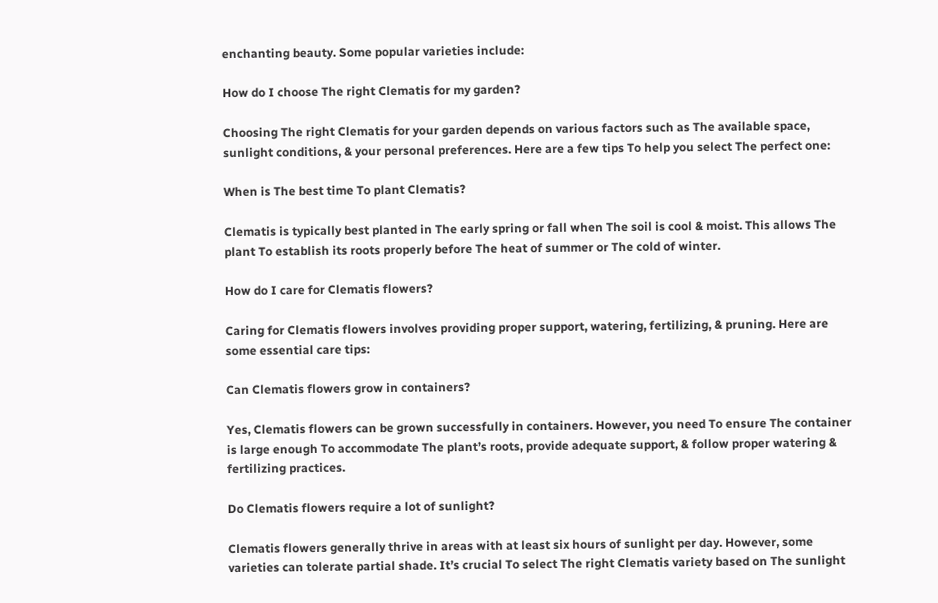enchanting beauty. Some popular varieties include:

How do I choose The right Clematis for my garden?

Choosing The right Clematis for your garden depends on various factors such as The available space, sunlight conditions, & your personal preferences. Here are a few tips To help you select The perfect one:

When is The best time To plant Clematis?

Clematis is typically best planted in The early spring or fall when The soil is cool & moist. This allows The plant To establish its roots properly before The heat of summer or The cold of winter.

How do I care for Clematis flowers?

Caring for Clematis flowers involves providing proper support, watering, fertilizing, & pruning. Here are some essential care tips:

Can Clematis flowers grow in containers?

Yes, Clematis flowers can be grown successfully in containers. However, you need To ensure The container is large enough To accommodate The plant’s roots, provide adequate support, & follow proper watering & fertilizing practices.

Do Clematis flowers require a lot of sunlight?

Clematis flowers generally thrive in areas with at least six hours of sunlight per day. However, some varieties can tolerate partial shade. It’s crucial To select The right Clematis variety based on The sunlight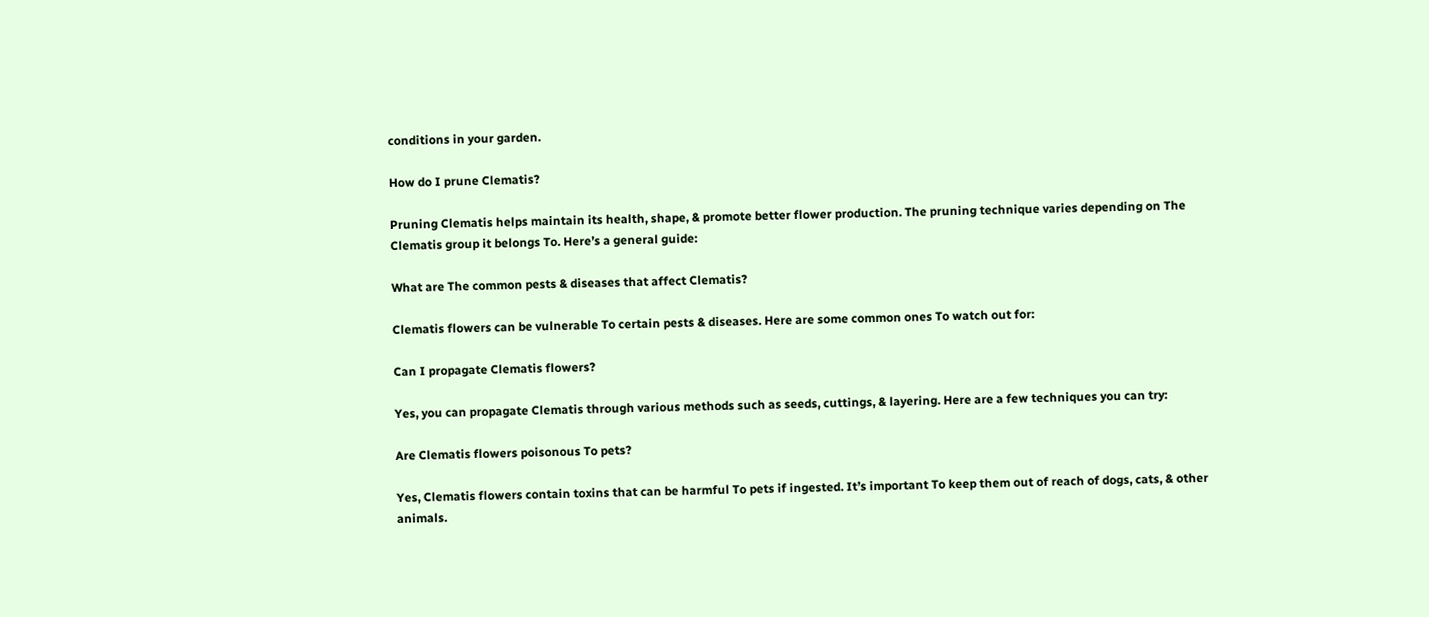conditions in your garden.

How do I prune Clematis?

Pruning Clematis helps maintain its health, shape, & promote better flower production. The pruning technique varies depending on The Clematis group it belongs To. Here’s a general guide:

What are The common pests & diseases that affect Clematis?

Clematis flowers can be vulnerable To certain pests & diseases. Here are some common ones To watch out for:

Can I propagate Clematis flowers?

Yes, you can propagate Clematis through various methods such as seeds, cuttings, & layering. Here are a few techniques you can try:

Are Clematis flowers poisonous To pets?

Yes, Clematis flowers contain toxins that can be harmful To pets if ingested. It’s important To keep them out of reach of dogs, cats, & other animals.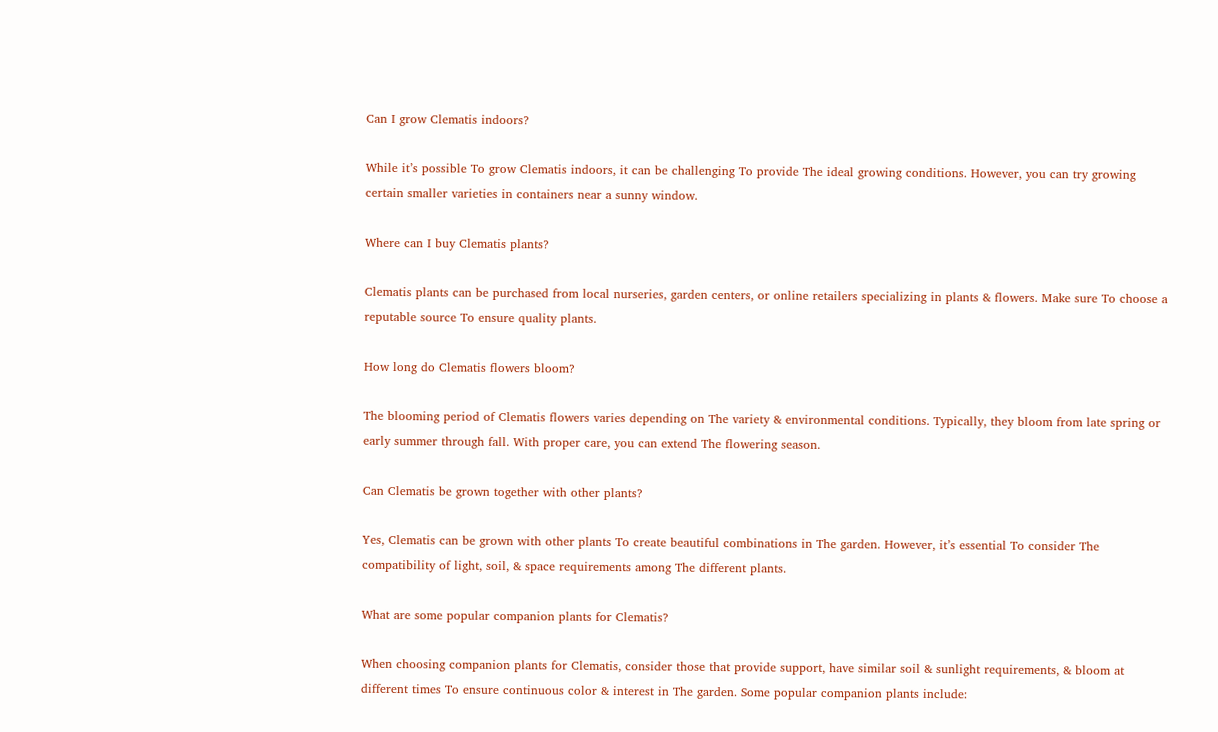Can I grow Clematis indoors?

While it’s possible To grow Clematis indoors, it can be challenging To provide The ideal growing conditions. However, you can try growing certain smaller varieties in containers near a sunny window.

Where can I buy Clematis plants?

Clematis plants can be purchased from local nurseries, garden centers, or online retailers specializing in plants & flowers. Make sure To choose a reputable source To ensure quality plants.

How long do Clematis flowers bloom?

The blooming period of Clematis flowers varies depending on The variety & environmental conditions. Typically, they bloom from late spring or early summer through fall. With proper care, you can extend The flowering season.

Can Clematis be grown together with other plants?

Yes, Clematis can be grown with other plants To create beautiful combinations in The garden. However, it’s essential To consider The compatibility of light, soil, & space requirements among The different plants.

What are some popular companion plants for Clematis?

When choosing companion plants for Clematis, consider those that provide support, have similar soil & sunlight requirements, & bloom at different times To ensure continuous color & interest in The garden. Some popular companion plants include: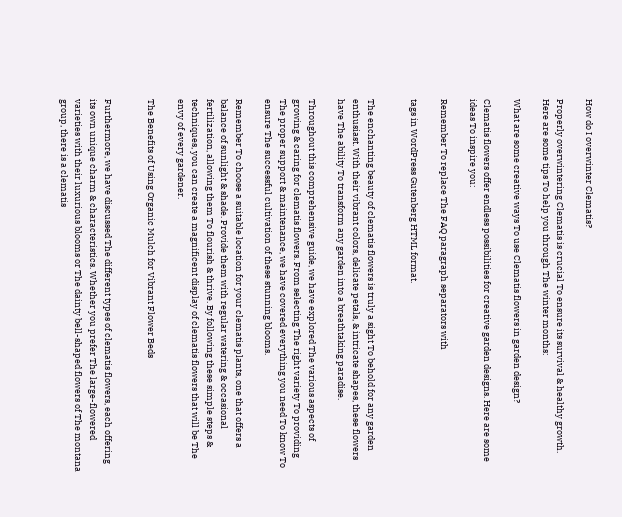How do I overwinter Clematis?

Properly overwintering Clematis is crucial To ensure its survival & healthy growth. Here are some tips To help you through The winter months:

What are some creative ways To use Clematis flowers in garden design?

Clematis flowers offer endless possibilities for creative garden designs. Here are some ideas To inspire you:

Remember To replace The FAQ paragraph separators with

tags in WordPress Gutenberg HTML format.


The enchanting beauty of clematis flowers is truly a sight To behold for any garden enthusiast. With their vibrant colors, delicate petals, & intricate shapes, these flowers have The ability To transform any garden into a breathtaking paradise.

Throughout this comprehensive guide, we have explored The various aspects of growing & caring for clematis flowers. From selecting The right variety To providing The proper support & maintenance, we have covered everything you need To know To ensure The successful cultivation of these stunning blooms.

Remember To choose a suitable location for your clematis plants, one that offers a balance of sunlight & shade. Provide them with regular watering & occasional fertilization, allowing them To flourish & thrive. By following these simple steps & techniques, you can create a magnificent display of clematis flowers that will be The envy of every gardener.

The Benefits of Using Organic Mulch for Vibrant Flower Beds


Furthermore, we have discussed The different types of clematis flowers, each offering its own unique charm & characteristics. Whether you prefer The large-flowered varieties with their luxurious blooms or The dainty bell-shaped flowers of The montana group, there is a clematis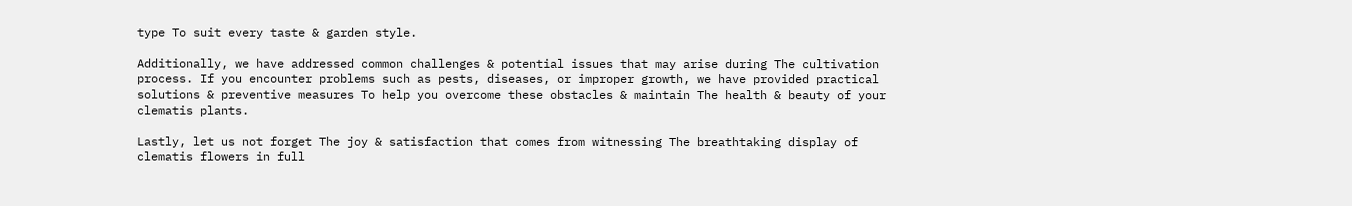type To suit every taste & garden style.

Additionally, we have addressed common challenges & potential issues that may arise during The cultivation process. If you encounter problems such as pests, diseases, or improper growth, we have provided practical solutions & preventive measures To help you overcome these obstacles & maintain The health & beauty of your clematis plants.

Lastly, let us not forget The joy & satisfaction that comes from witnessing The breathtaking display of clematis flowers in full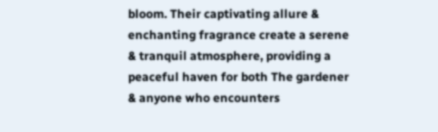bloom. Their captivating allure & enchanting fragrance create a serene & tranquil atmosphere, providing a peaceful haven for both The gardener & anyone who encounters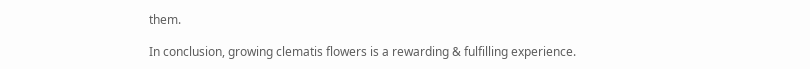them.

In conclusion, growing clematis flowers is a rewarding & fulfilling experience.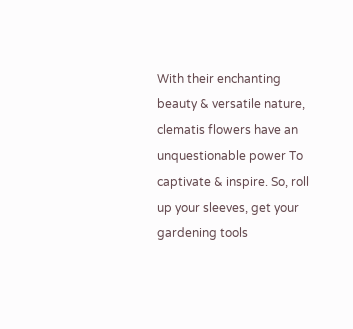With their enchanting beauty & versatile nature, clematis flowers have an unquestionable power To captivate & inspire. So, roll up your sleeves, get your gardening tools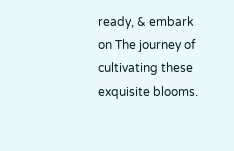ready, & embark on The journey of cultivating these exquisite blooms.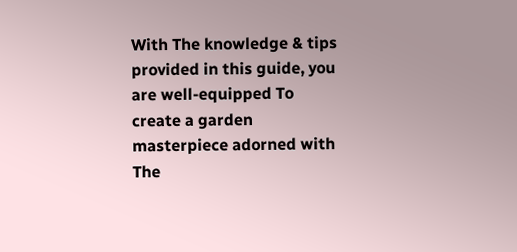With The knowledge & tips provided in this guide, you are well-equipped To create a garden masterpiece adorned with The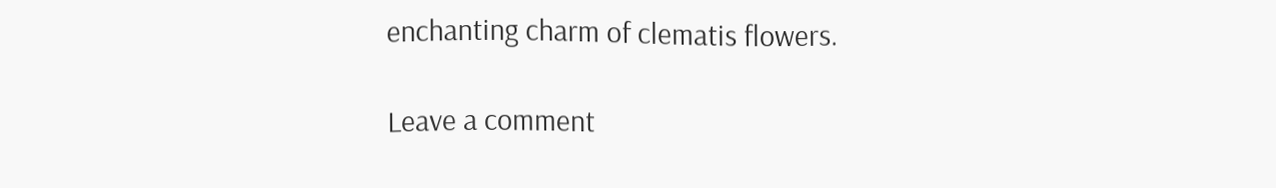enchanting charm of clematis flowers.

Leave a comment